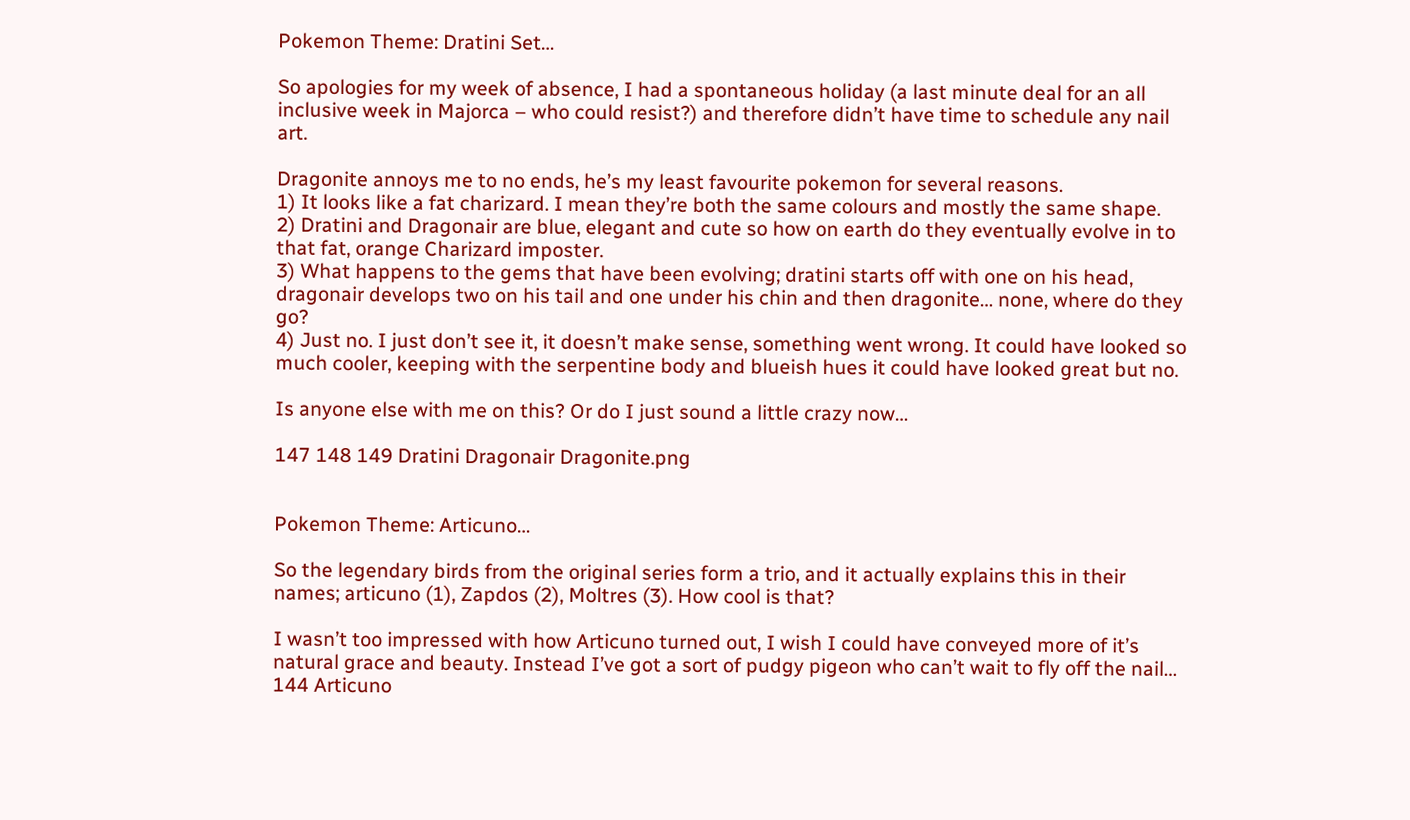Pokemon Theme: Dratini Set…

So apologies for my week of absence, I had a spontaneous holiday (a last minute deal for an all inclusive week in Majorca – who could resist?) and therefore didn’t have time to schedule any nail art.

Dragonite annoys me to no ends, he’s my least favourite pokemon for several reasons.
1) It looks like a fat charizard. I mean they’re both the same colours and mostly the same shape.
2) Dratini and Dragonair are blue, elegant and cute so how on earth do they eventually evolve in to that fat, orange Charizard imposter.
3) What happens to the gems that have been evolving; dratini starts off with one on his head, dragonair develops two on his tail and one under his chin and then dragonite… none, where do they go?
4) Just no. I just don’t see it, it doesn’t make sense, something went wrong. It could have looked so much cooler, keeping with the serpentine body and blueish hues it could have looked great but no.

Is anyone else with me on this? Or do I just sound a little crazy now…

147 148 149 Dratini Dragonair Dragonite.png


Pokemon Theme: Articuno…

So the legendary birds from the original series form a trio, and it actually explains this in their names; articuno (1), Zapdos (2), Moltres (3). How cool is that?

I wasn’t too impressed with how Articuno turned out, I wish I could have conveyed more of it’s natural grace and beauty. Instead I’ve got a sort of pudgy pigeon who can’t wait to fly off the nail…
144 Articuno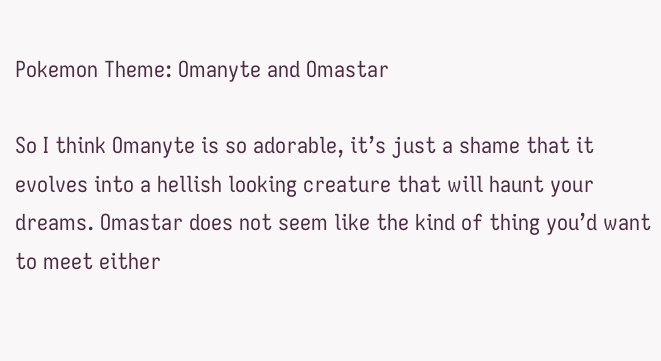Pokemon Theme: Omanyte and Omastar

So I think Omanyte is so adorable, it’s just a shame that it evolves into a hellish looking creature that will haunt your dreams. Omastar does not seem like the kind of thing you’d want to meet either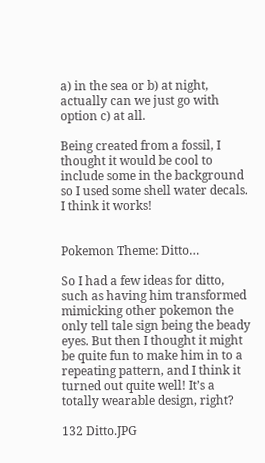a) in the sea or b) at night, actually can we just go with option c) at all.

Being created from a fossil, I thought it would be cool to include some in the background so I used some shell water decals. I think it works!


Pokemon Theme: Ditto…

So I had a few ideas for ditto, such as having him transformed mimicking other pokemon the only tell tale sign being the beady eyes. But then I thought it might be quite fun to make him in to a repeating pattern, and I think it turned out quite well! It’s a totally wearable design, right?

132 Ditto.JPG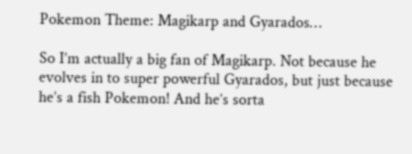Pokemon Theme: Magikarp and Gyarados…

So I’m actually a big fan of Magikarp. Not because he evolves in to super powerful Gyarados, but just because he’s a fish Pokemon! And he’s sorta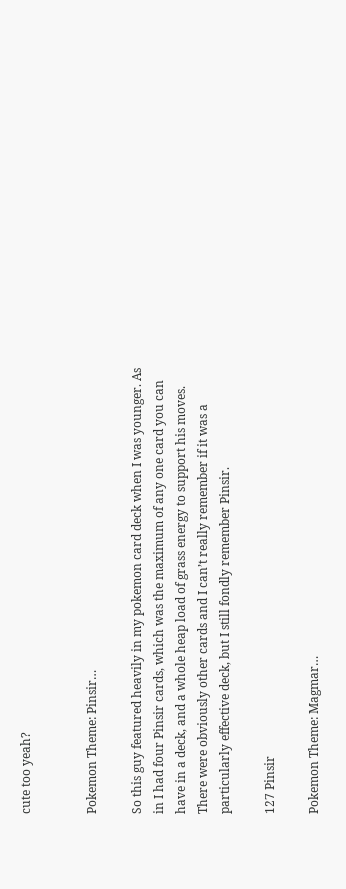cute too yeah?


Pokemon Theme: Pinsir…

So this guy featured heavily in my pokemon card deck when I was younger. As in I had four Pinsir cards, which was the maximum of any one card you can have in a deck, and a whole heap load of grass energy to support his moves. There were obviously other cards and I can’t really remember if it was a particularly effective deck, but I still fondly remember Pinsir.

127 Pinsir

Pokemon Theme: Magmar…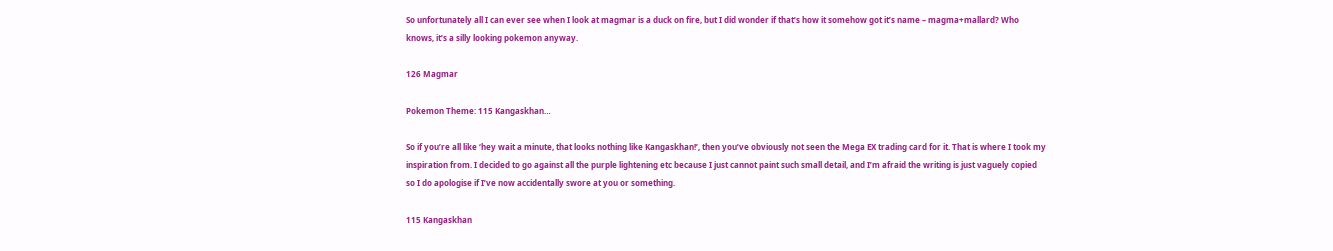So unfortunately all I can ever see when I look at magmar is a duck on fire, but I did wonder if that’s how it somehow got it’s name – magma+mallard? Who knows, it’s a silly looking pokemon anyway.

126 Magmar

Pokemon Theme: 115 Kangaskhan…

So if you’re all like ‘hey wait a minute, that looks nothing like Kangaskhan!’, then you’ve obviously not seen the Mega EX trading card for it. That is where I took my inspiration from. I decided to go against all the purple lightening etc because I just cannot paint such small detail, and I’m afraid the writing is just vaguely copied so I do apologise if I’ve now accidentally swore at you or something.

115 Kangaskhan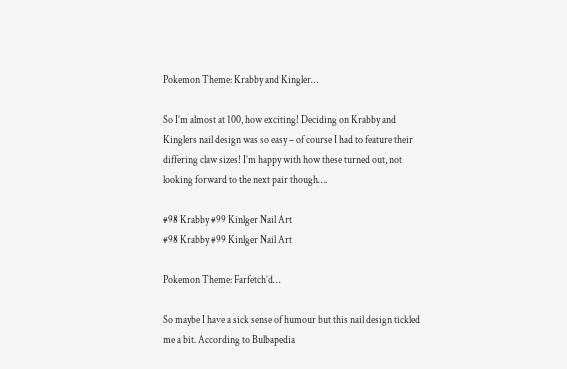Pokemon Theme: Krabby and Kingler…

So I’m almost at 100, how exciting! Deciding on Krabby and Kinglers nail design was so easy – of course I had to feature their differing claw sizes! I’m happy with how these turned out, not looking forward to the next pair though….

#98 Krabby #99 Kinlger Nail Art
#98 Krabby #99 Kinlger Nail Art

Pokemon Theme: Farfetch’d…

So maybe I have a sick sense of humour but this nail design tickled me a bit. According to Bulbapedia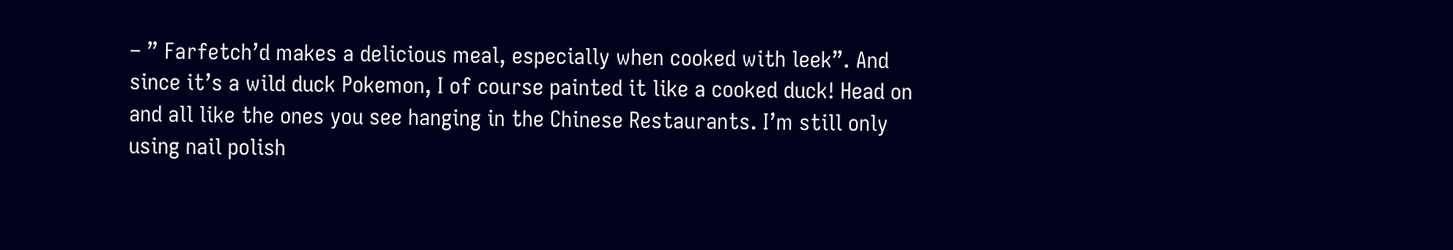– ” Farfetch’d makes a delicious meal, especially when cooked with leek”. And since it’s a wild duck Pokemon, I of course painted it like a cooked duck! Head on and all like the ones you see hanging in the Chinese Restaurants. I’m still only using nail polish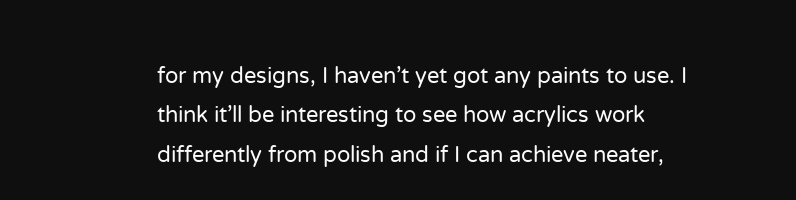for my designs, I haven’t yet got any paints to use. I think it’ll be interesting to see how acrylics work differently from polish and if I can achieve neater,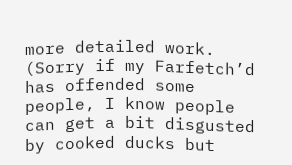more detailed work.
(Sorry if my Farfetch’d has offended some people, I know people can get a bit disgusted by cooked ducks but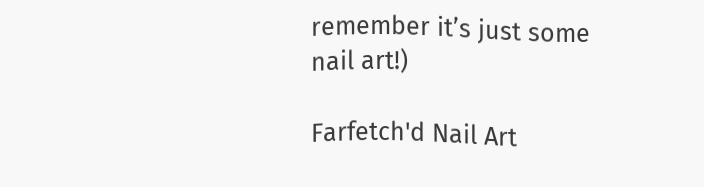remember it’s just some nail art!)

Farfetch'd Nail Art